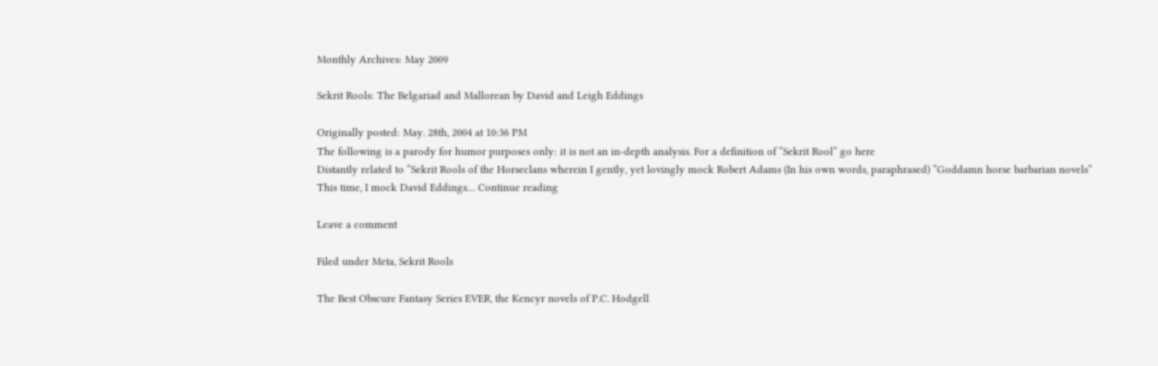Monthly Archives: May 2009

Sekrit Rools: The Belgariad and Mallorean by David and Leigh Eddings

Originally posted: May. 28th, 2004 at 10:36 PM
The following is a parody for humor purposes only: it is not an in-depth analysis. For a definition of “Sekrit Rool” go here
Distantly related to “Sekrit Rools of the Horseclans wherein I gently, yet lovingly mock Robert Adams (In his own words, paraphrased) “Goddamn horse barbarian novels”
This time, I mock David Eddings… Continue reading

Leave a comment

Filed under Meta, Sekrit Rools

The Best Obscure Fantasy Series EVER, the Kencyr novels of P.C. Hodgell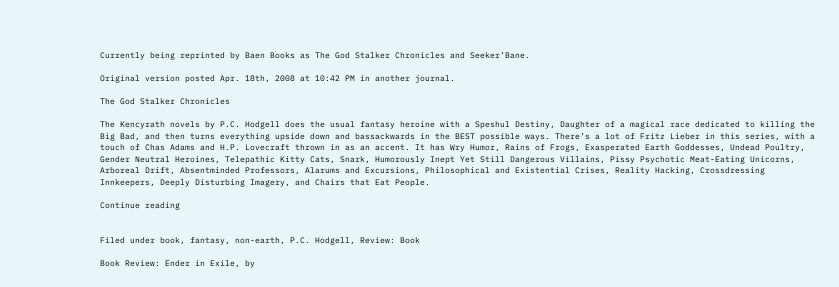Currently being reprinted by Baen Books as The God Stalker Chronicles and Seeker’Bane.

Original version posted Apr. 18th, 2008 at 10:42 PM in another journal.

The God Stalker Chronicles

The Kencyrath novels by P.C. Hodgell does the usual fantasy heroine with a Speshul Destiny, Daughter of a magical race dedicated to killing the Big Bad, and then turns everything upside down and bassackwards in the BEST possible ways. There’s a lot of Fritz Lieber in this series, with a touch of Chas Adams and H.P. Lovecraft thrown in as an accent. It has Wry Humor, Rains of Frogs, Exasperated Earth Goddesses, Undead Poultry, Gender Neutral Heroines, Telepathic Kitty Cats, Snark, Humorously Inept Yet Still Dangerous Villains, Pissy Psychotic Meat-Eating Unicorns, Arboreal Drift, Absentminded Professors, Alarums and Excursions, Philosophical and Existential Crises, Reality Hacking, Crossdressing Innkeepers, Deeply Disturbing Imagery, and Chairs that Eat People.

Continue reading


Filed under book, fantasy, non-earth, P.C. Hodgell, Review: Book

Book Review: Ender in Exile, by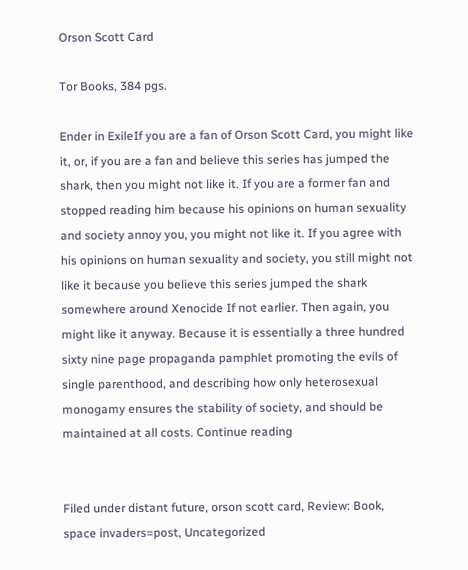Orson Scott Card

Tor Books, 384 pgs.

Ender in ExileIf you are a fan of Orson Scott Card, you might like it, or, if you are a fan and believe this series has jumped the shark, then you might not like it. If you are a former fan and stopped reading him because his opinions on human sexuality and society annoy you, you might not like it. If you agree with his opinions on human sexuality and society, you still might not like it because you believe this series jumped the shark somewhere around Xenocide If not earlier. Then again, you might like it anyway. Because it is essentially a three hundred sixty nine page propaganda pamphlet promoting the evils of single parenthood, and describing how only heterosexual monogamy ensures the stability of society, and should be maintained at all costs. Continue reading


Filed under distant future, orson scott card, Review: Book, space invaders=post, Uncategorized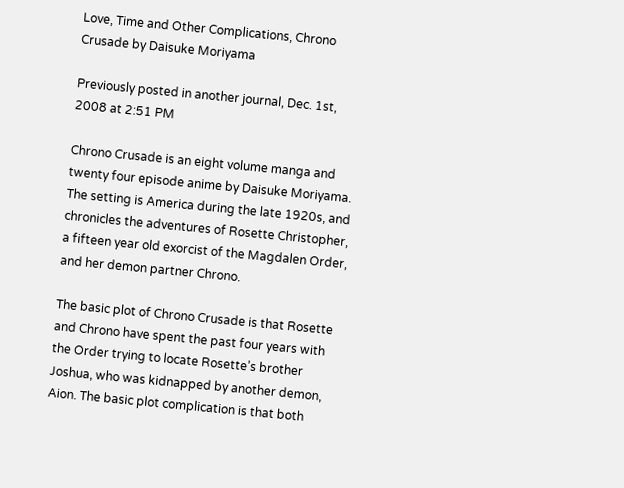Love, Time and Other Complications, Chrono Crusade by Daisuke Moriyama

Previously posted in another journal, Dec. 1st, 2008 at 2:51 PM

Chrono Crusade is an eight volume manga and twenty four episode anime by Daisuke Moriyama. The setting is America during the late 1920s, and chronicles the adventures of Rosette Christopher, a fifteen year old exorcist of the Magdalen Order, and her demon partner Chrono.

The basic plot of Chrono Crusade is that Rosette and Chrono have spent the past four years with the Order trying to locate Rosette’s brother Joshua, who was kidnapped by another demon, Aion. The basic plot complication is that both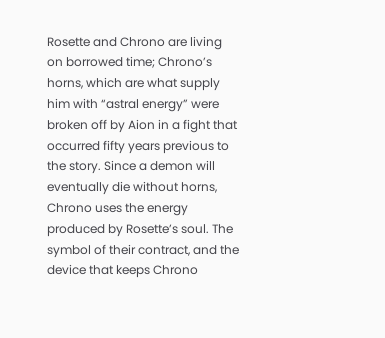Rosette and Chrono are living on borrowed time; Chrono’s horns, which are what supply him with “astral energy” were broken off by Aion in a fight that occurred fifty years previous to the story. Since a demon will eventually die without horns, Chrono uses the energy produced by Rosette’s soul. The symbol of their contract, and the device that keeps Chrono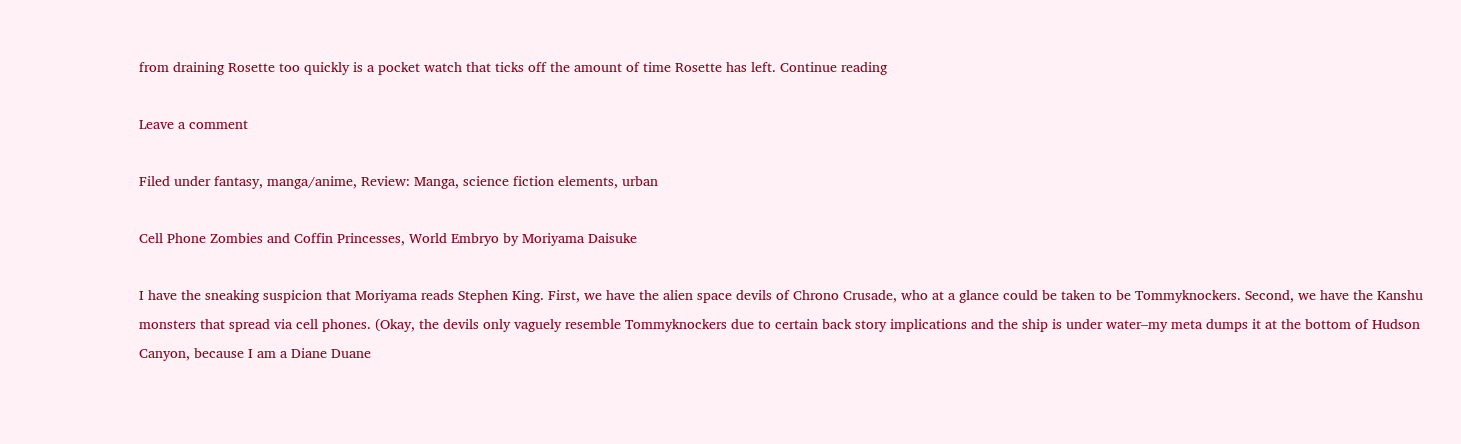from draining Rosette too quickly is a pocket watch that ticks off the amount of time Rosette has left. Continue reading

Leave a comment

Filed under fantasy, manga/anime, Review: Manga, science fiction elements, urban

Cell Phone Zombies and Coffin Princesses, World Embryo by Moriyama Daisuke

I have the sneaking suspicion that Moriyama reads Stephen King. First, we have the alien space devils of Chrono Crusade, who at a glance could be taken to be Tommyknockers. Second, we have the Kanshu monsters that spread via cell phones. (Okay, the devils only vaguely resemble Tommyknockers due to certain back story implications and the ship is under water–my meta dumps it at the bottom of Hudson Canyon, because I am a Diane Duane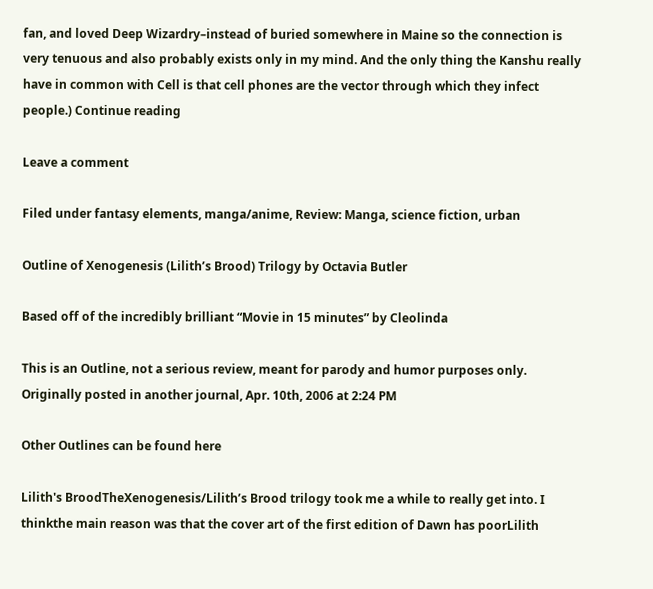fan, and loved Deep Wizardry–instead of buried somewhere in Maine so the connection is very tenuous and also probably exists only in my mind. And the only thing the Kanshu really have in common with Cell is that cell phones are the vector through which they infect people.) Continue reading

Leave a comment

Filed under fantasy elements, manga/anime, Review: Manga, science fiction, urban

Outline of Xenogenesis (Lilith’s Brood) Trilogy by Octavia Butler

Based off of the incredibly brilliant “Movie in 15 minutes” by Cleolinda

This is an Outline, not a serious review, meant for parody and humor purposes only.
Originally posted in another journal, Apr. 10th, 2006 at 2:24 PM

Other Outlines can be found here

Lilith's BroodTheXenogenesis/Lilith’s Brood trilogy took me a while to really get into. I thinkthe main reason was that the cover art of the first edition of Dawn has poorLilith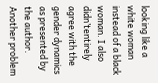looking like a white woman instead of a black woman. I also didn’tentirely agree with the gender dynamics as presented by the author.  Another problem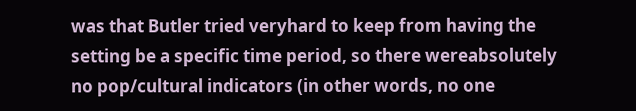was that Butler tried veryhard to keep from having the setting be a specific time period, so there wereabsolutely no pop/cultural indicators (in other words, no one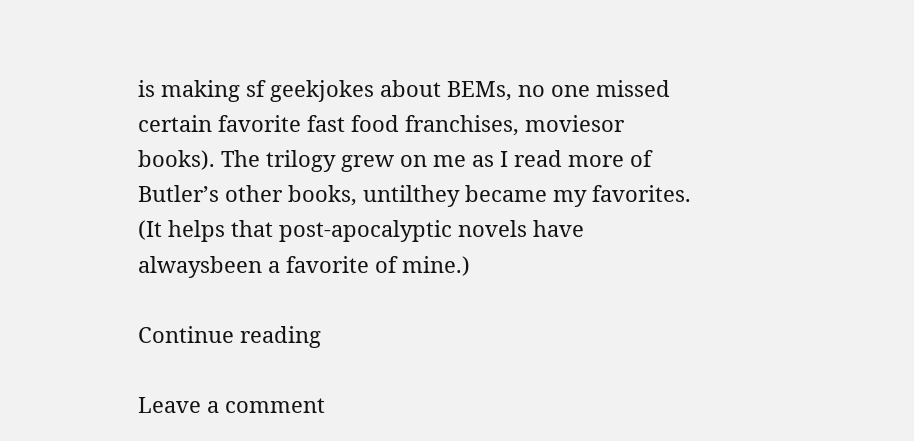is making sf geekjokes about BEMs, no one missed certain favorite fast food franchises, moviesor books). The trilogy grew on me as I read more of Butler’s other books, untilthey became my favorites. (It helps that post-apocalyptic novels have alwaysbeen a favorite of mine.)

Continue reading

Leave a comment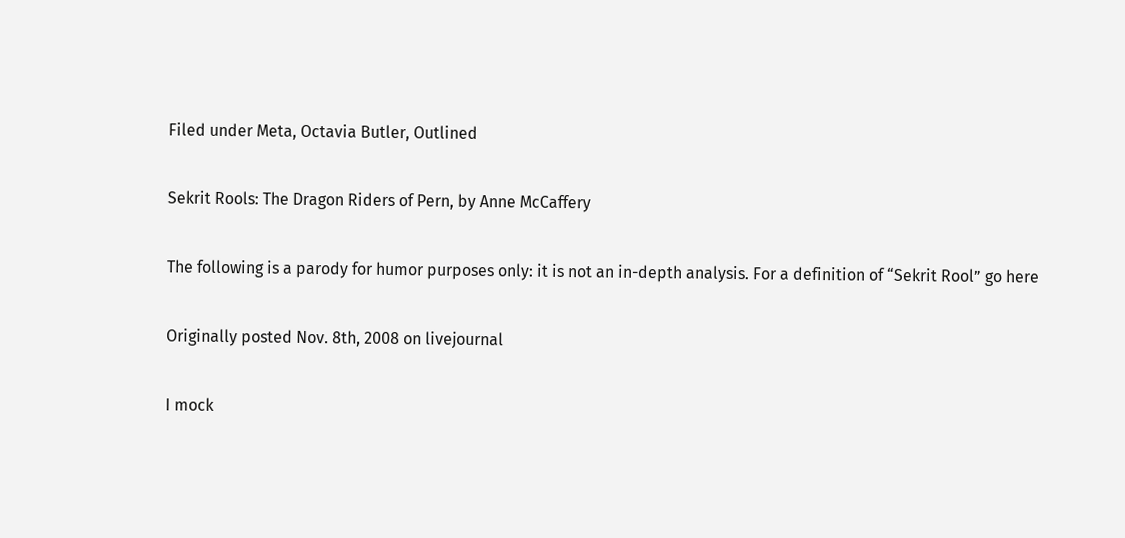Filed under Meta, Octavia Butler, Outlined

Sekrit Rools: The Dragon Riders of Pern, by Anne McCaffery

The following is a parody for humor purposes only: it is not an in-depth analysis. For a definition of “Sekrit Rool” go here

Originally posted Nov. 8th, 2008 on livejournal

I mock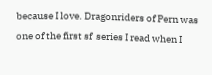because I love. Dragonriders of Pern was one of the first sf  series I read when I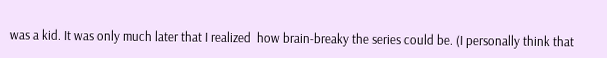was a kid. It was only much later that I realized  how brain-breaky the series could be. (I personally think that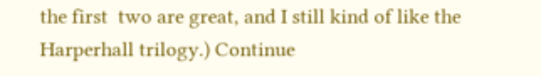the first  two are great, and I still kind of like the Harperhall trilogy.) Continue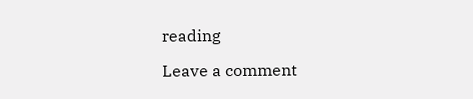reading

Leave a comment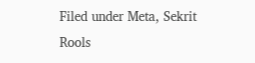Filed under Meta, Sekrit Rools